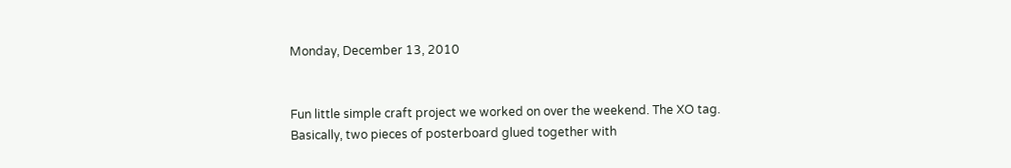Monday, December 13, 2010


Fun little simple craft project we worked on over the weekend. The XO tag. Basically, two pieces of posterboard glued together with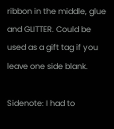ribbon in the middle, glue and GLITTER. Could be used as a gift tag if you leave one side blank.

Sidenote: I had to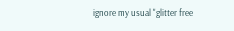ignore my usual "glitter free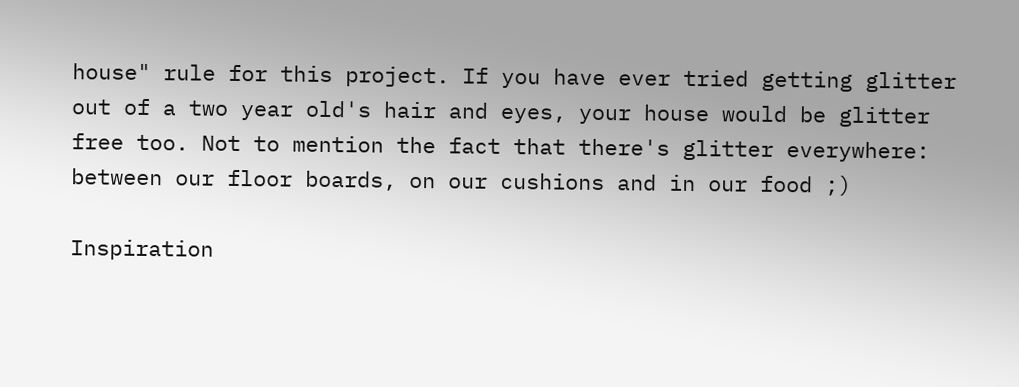house" rule for this project. If you have ever tried getting glitter out of a two year old's hair and eyes, your house would be glitter free too. Not to mention the fact that there's glitter everywhere: between our floor boards, on our cushions and in our food ;)

Inspiration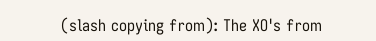(slash copying from): The XO's from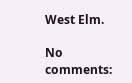West Elm.

No comments: